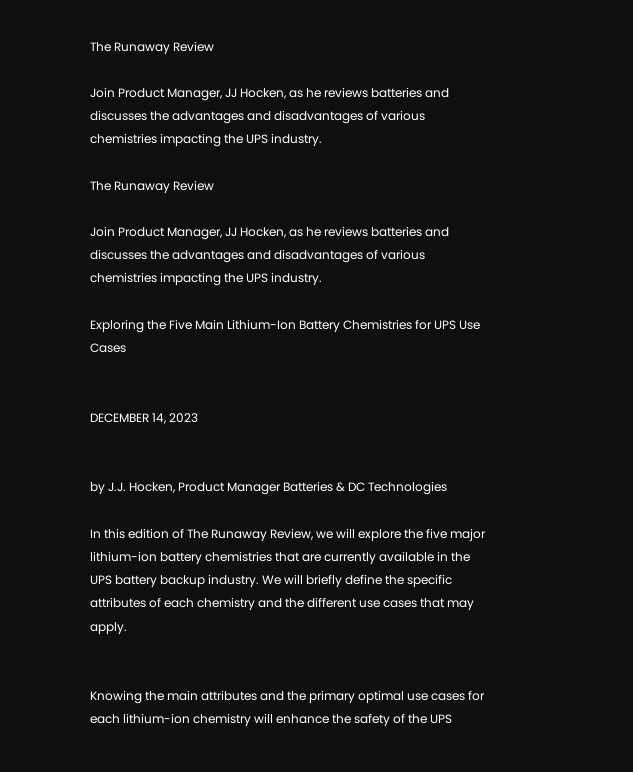The Runaway Review

Join Product Manager, JJ Hocken, as he reviews batteries and discusses the advantages and disadvantages of various chemistries impacting the UPS industry.

The Runaway Review

Join Product Manager, JJ Hocken, as he reviews batteries and discusses the advantages and disadvantages of various chemistries impacting the UPS industry.

Exploring the Five Main Lithium-Ion Battery Chemistries for UPS Use Cases


DECEMBER 14, 2023


by J.J. Hocken, Product Manager Batteries & DC Technologies

In this edition of The Runaway Review, we will explore the five major lithium-ion battery chemistries that are currently available in the UPS battery backup industry. We will briefly define the specific attributes of each chemistry and the different use cases that may apply.


Knowing the main attributes and the primary optimal use cases for each lithium-ion chemistry will enhance the safety of the UPS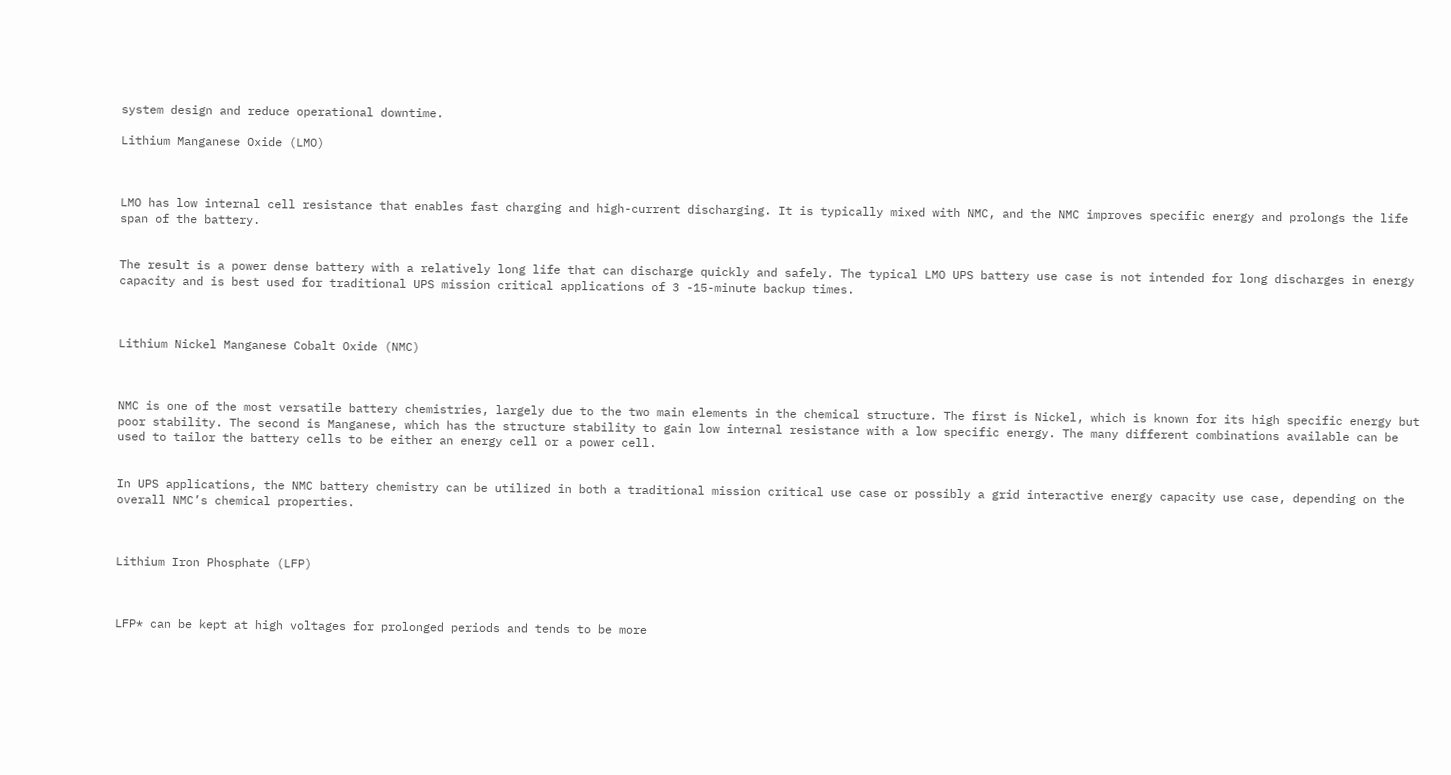system design and reduce operational downtime.

Lithium Manganese Oxide (LMO)



LMO has low internal cell resistance that enables fast charging and high-current discharging. It is typically mixed with NMC, and the NMC improves specific energy and prolongs the life span of the battery.


The result is a power dense battery with a relatively long life that can discharge quickly and safely. The typical LMO UPS battery use case is not intended for long discharges in energy capacity and is best used for traditional UPS mission critical applications of 3 -15-minute backup times.



Lithium Nickel Manganese Cobalt Oxide (NMC)



NMC is one of the most versatile battery chemistries, largely due to the two main elements in the chemical structure. The first is Nickel, which is known for its high specific energy but poor stability. The second is Manganese, which has the structure stability to gain low internal resistance with a low specific energy. The many different combinations available can be used to tailor the battery cells to be either an energy cell or a power cell.


In UPS applications, the NMC battery chemistry can be utilized in both a traditional mission critical use case or possibly a grid interactive energy capacity use case, depending on the overall NMC’s chemical properties.



Lithium Iron Phosphate (LFP)



LFP* can be kept at high voltages for prolonged periods and tends to be more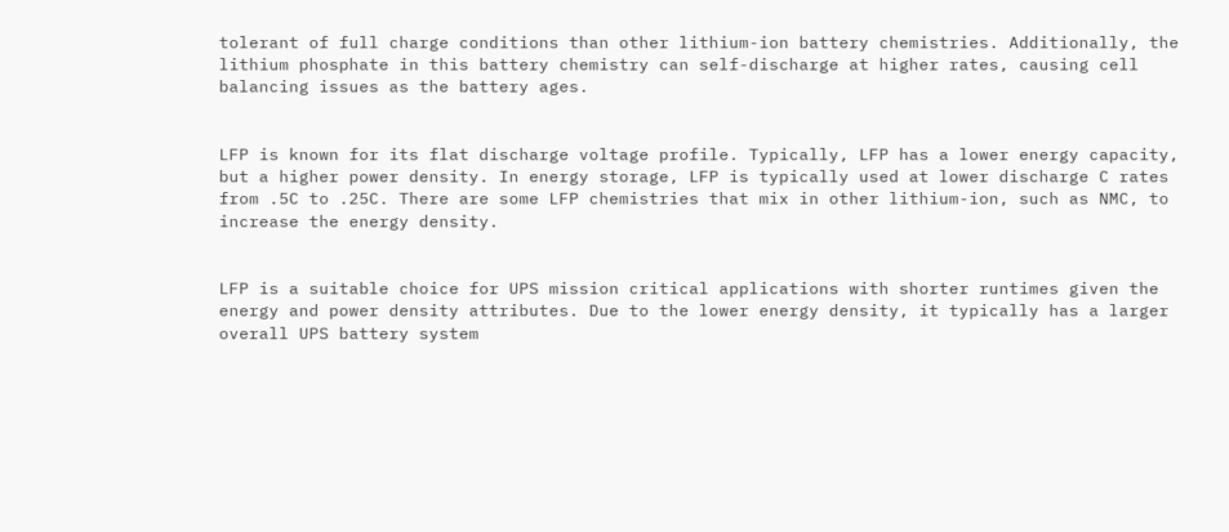tolerant of full charge conditions than other lithium-ion battery chemistries. Additionally, the lithium phosphate in this battery chemistry can self-discharge at higher rates, causing cell balancing issues as the battery ages.


LFP is known for its flat discharge voltage profile. Typically, LFP has a lower energy capacity, but a higher power density. In energy storage, LFP is typically used at lower discharge C rates from .5C to .25C. There are some LFP chemistries that mix in other lithium-ion, such as NMC, to increase the energy density.


LFP is a suitable choice for UPS mission critical applications with shorter runtimes given the energy and power density attributes. Due to the lower energy density, it typically has a larger overall UPS battery system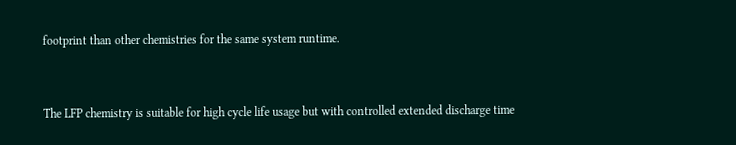footprint than other chemistries for the same system runtime.


The LFP chemistry is suitable for high cycle life usage but with controlled extended discharge time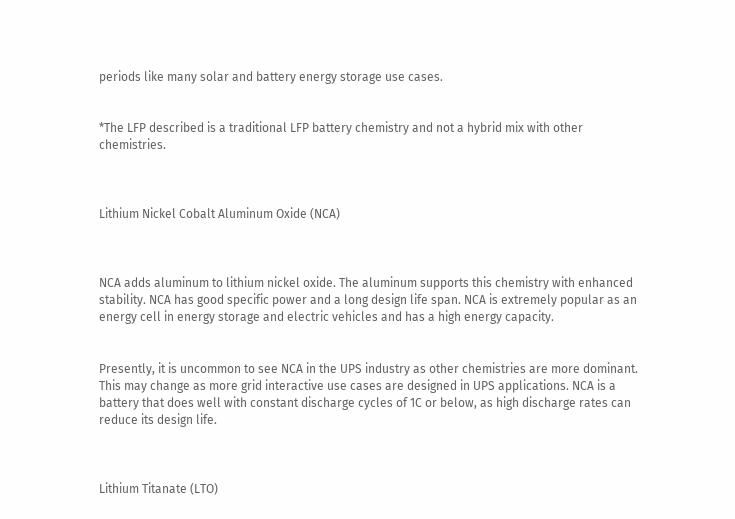periods like many solar and battery energy storage use cases.


*The LFP described is a traditional LFP battery chemistry and not a hybrid mix with other chemistries.



Lithium Nickel Cobalt Aluminum Oxide (NCA)



NCA adds aluminum to lithium nickel oxide. The aluminum supports this chemistry with enhanced stability. NCA has good specific power and a long design life span. NCA is extremely popular as an energy cell in energy storage and electric vehicles and has a high energy capacity.


Presently, it is uncommon to see NCA in the UPS industry as other chemistries are more dominant. This may change as more grid interactive use cases are designed in UPS applications. NCA is a battery that does well with constant discharge cycles of 1C or below, as high discharge rates can reduce its design life.



Lithium Titanate (LTO)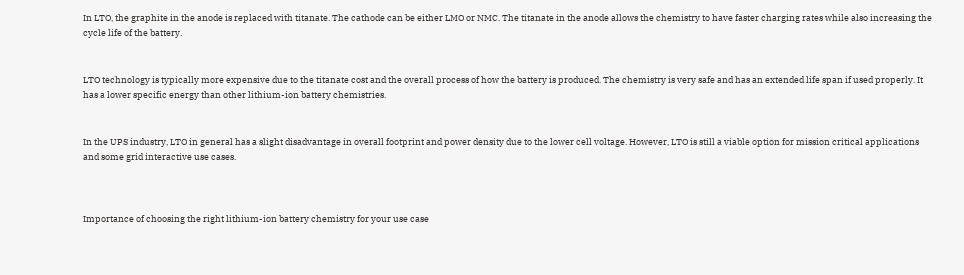In LTO, the graphite in the anode is replaced with titanate. The cathode can be either LMO or NMC. The titanate in the anode allows the chemistry to have faster charging rates while also increasing the cycle life of the battery.


LTO technology is typically more expensive due to the titanate cost and the overall process of how the battery is produced. The chemistry is very safe and has an extended life span if used properly. It has a lower specific energy than other lithium-ion battery chemistries.


In the UPS industry, LTO in general has a slight disadvantage in overall footprint and power density due to the lower cell voltage. However, LTO is still a viable option for mission critical applications and some grid interactive use cases.



Importance of choosing the right lithium-ion battery chemistry for your use case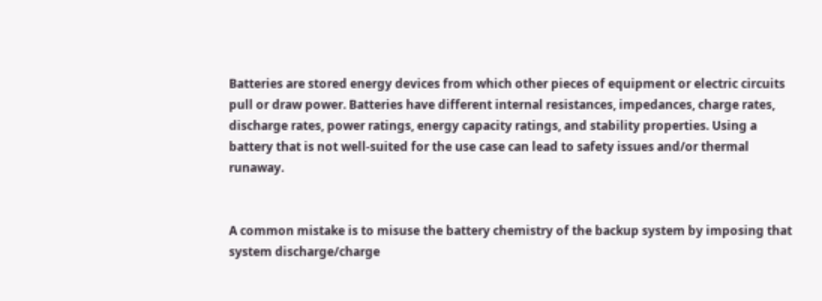Batteries are stored energy devices from which other pieces of equipment or electric circuits pull or draw power. Batteries have different internal resistances, impedances, charge rates, discharge rates, power ratings, energy capacity ratings, and stability properties. Using a battery that is not well-suited for the use case can lead to safety issues and/or thermal runaway.


A common mistake is to misuse the battery chemistry of the backup system by imposing that system discharge/charge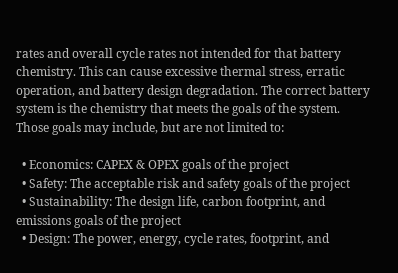rates and overall cycle rates not intended for that battery chemistry. This can cause excessive thermal stress, erratic operation, and battery design degradation. The correct battery system is the chemistry that meets the goals of the system. Those goals may include, but are not limited to:

  • Economics: CAPEX & OPEX goals of the project
  • Safety: The acceptable risk and safety goals of the project
  • Sustainability: The design life, carbon footprint, and emissions goals of the project
  • Design: The power, energy, cycle rates, footprint, and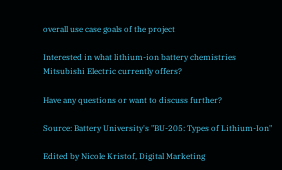overall use case goals of the project

Interested in what lithium-ion battery chemistries Mitsubishi Electric currently offers?

Have any questions or want to discuss further?

Source: Battery University's "BU-205: Types of Lithium-Ion"

Edited by Nicole Kristof, Digital Marketing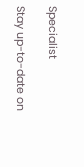Specialist

Stay up-to-date on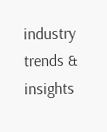industry trends & insights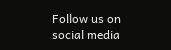Follow us on social media